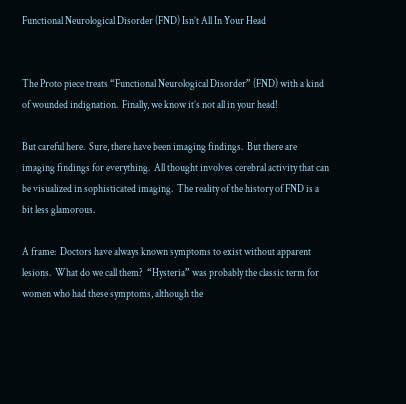Functional Neurological Disorder (FND) Isn’t All In Your Head


The Proto piece treats “Functional Neurological Disorder” (FND) with a kind of wounded indignation.  Finally, we know it’s not all in your head!

But careful here.  Sure, there have been imaging findings.  But there are imaging findings for everything.  All thought involves cerebral activity that can be visualized in sophisticated imaging.  The reality of the history of FND is a bit less glamorous.

A frame:  Doctors have always known symptoms to exist without apparent lesions.  What do we call them?  “Hysteria” was probably the classic term for women who had these symptoms, although the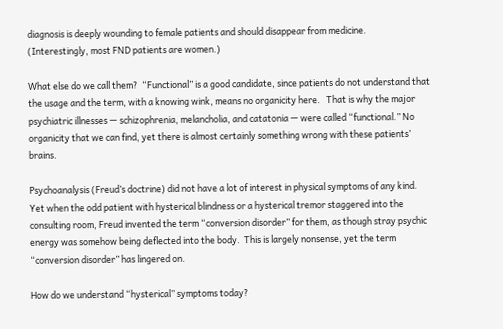diagnosis is deeply wounding to female patients and should disappear from medicine.  (Interestingly, most FND patients are women.)

What else do we call them?  “Functional” is a good candidate, since patients do not understand that the usage and the term, with a knowing wink, means no organicity here.   That is why the major psychiatric illnesses — schizophrenia, melancholia, and catatonia — were called “functional.” No organicity that we can find, yet there is almost certainly something wrong with these patients’ brains.

Psychoanalysis (Freud’s doctrine) did not have a lot of interest in physical symptoms of any kind.  Yet when the odd patient with hysterical blindness or a hysterical tremor staggered into the consulting room, Freud invented the term “conversion disorder” for them, as though stray psychic energy was somehow being deflected into the body.  This is largely nonsense, yet the term “conversion disorder” has lingered on.

How do we understand “hysterical” symptoms today?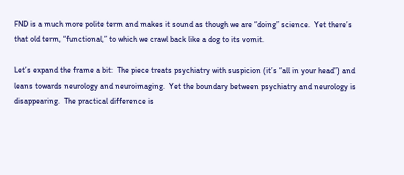FND is a much more polite term and makes it sound as though we are “doing” science.  Yet there’s that old term, “functional,” to which we crawl back like a dog to its vomit.

Let’s expand the frame a bit:  The piece treats psychiatry with suspicion (it’s “all in your head”) and leans towards neurology and neuroimaging.  Yet the boundary between psychiatry and neurology is disappearing.  The practical difference is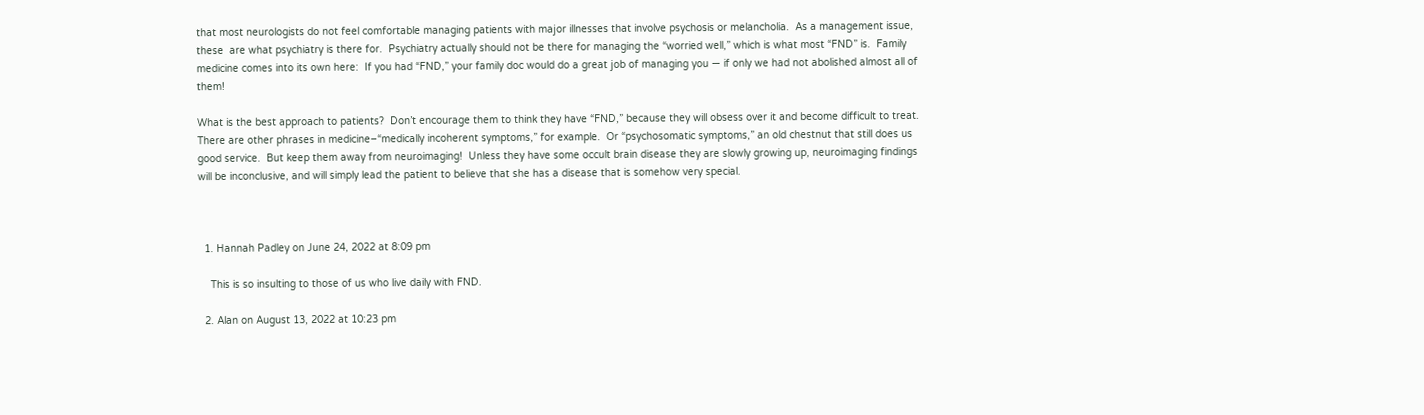that most neurologists do not feel comfortable managing patients with major illnesses that involve psychosis or melancholia.  As a management issue, these  are what psychiatry is there for.  Psychiatry actually should not be there for managing the “worried well,” which is what most “FND” is.  Family medicine comes into its own here:  If you had “FND,” your family doc would do a great job of managing you — if only we had not abolished almost all of them!

What is the best approach to patients?  Don’t encourage them to think they have “FND,” because they will obsess over it and become difficult to treat.  There are other phrases in medicine–“medically incoherent symptoms,” for example.  Or “psychosomatic symptoms,” an old chestnut that still does us good service.  But keep them away from neuroimaging!  Unless they have some occult brain disease they are slowly growing up, neuroimaging findings will be inconclusive, and will simply lead the patient to believe that she has a disease that is somehow very special.



  1. Hannah Padley on June 24, 2022 at 8:09 pm

    This is so insulting to those of us who live daily with FND.

  2. Alan on August 13, 2022 at 10:23 pm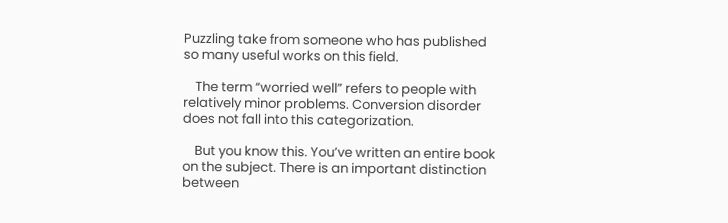Puzzling take from someone who has published so many useful works on this field.

    The term “worried well” refers to people with relatively minor problems. Conversion disorder does not fall into this categorization.

    But you know this. You’ve written an entire book on the subject. There is an important distinction between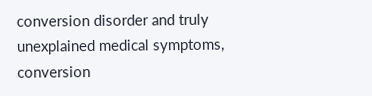conversion disorder and truly unexplained medical symptoms, conversion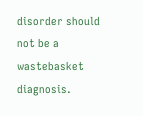disorder should not be a wastebasket diagnosis.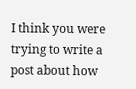I think you were trying to write a post about how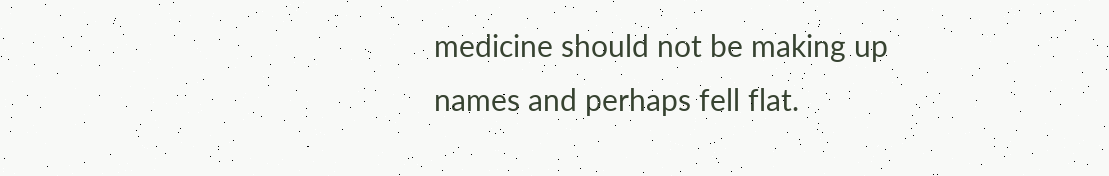medicine should not be making up names and perhaps fell flat.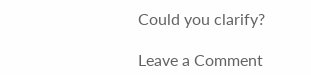Could you clarify?

Leave a Comment